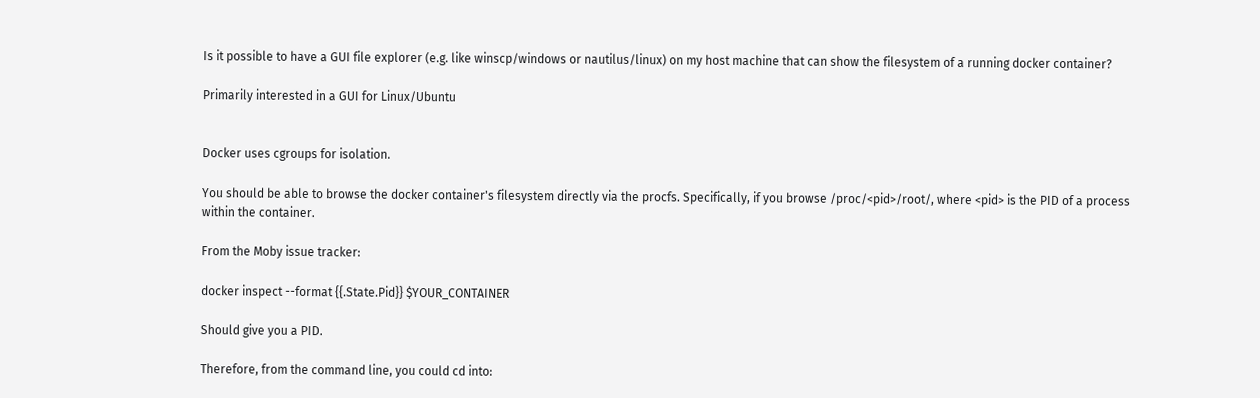Is it possible to have a GUI file explorer (e.g. like winscp/windows or nautilus/linux) on my host machine that can show the filesystem of a running docker container?

Primarily interested in a GUI for Linux/Ubuntu


Docker uses cgroups for isolation.

You should be able to browse the docker container's filesystem directly via the procfs. Specifically, if you browse /proc/<pid>/root/, where <pid> is the PID of a process within the container.

From the Moby issue tracker:

docker inspect --format {{.State.Pid}} $YOUR_CONTAINER

Should give you a PID.

Therefore, from the command line, you could cd into: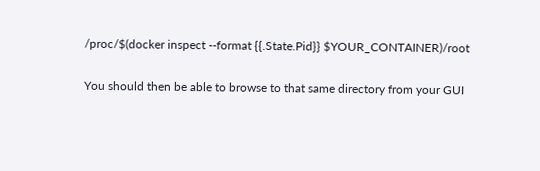/proc/$(docker inspect --format {{.State.Pid}} $YOUR_CONTAINER)/root

You should then be able to browse to that same directory from your GUI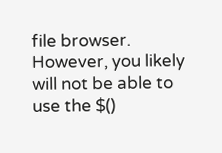file browser. However, you likely will not be able to use the $()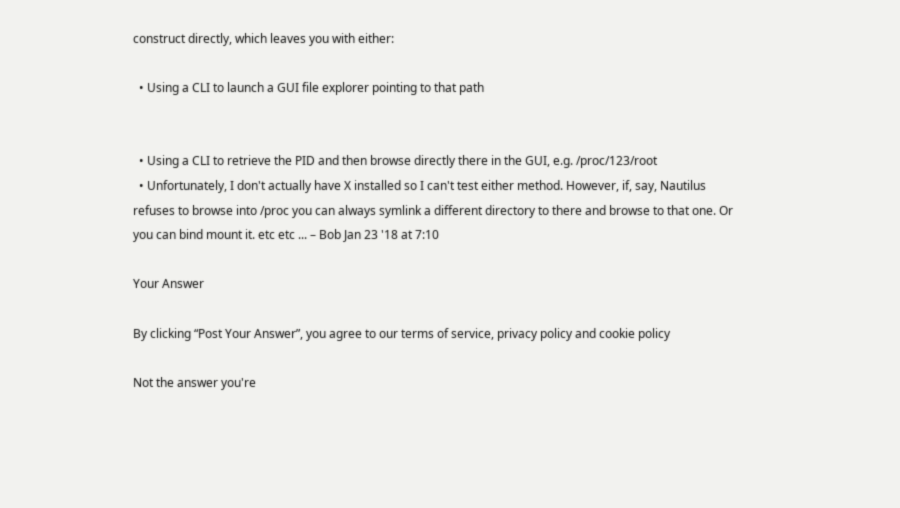construct directly, which leaves you with either:

  • Using a CLI to launch a GUI file explorer pointing to that path


  • Using a CLI to retrieve the PID and then browse directly there in the GUI, e.g. /proc/123/root
  • Unfortunately, I don't actually have X installed so I can't test either method. However, if, say, Nautilus refuses to browse into /proc you can always symlink a different directory to there and browse to that one. Or you can bind mount it. etc etc ... – Bob Jan 23 '18 at 7:10

Your Answer

By clicking “Post Your Answer”, you agree to our terms of service, privacy policy and cookie policy

Not the answer you're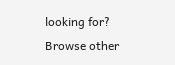looking for? Browse other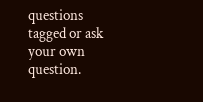questions tagged or ask your own question.